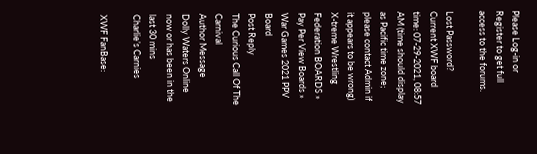Please Log-in or Register to get full access to the forums.

Lost Password?
Current XWF board time: 07-29-2021, 08:57 AM (time should display as Pacific time zone; please contact Admin if it appears to be wrong)
X-treme Wrestling Federation BOARDS » Pay Per View Boards » War Games 2021 PPV Board
Post Reply
The Curious Call Of The Carnival
Author Message
Dolly Waters Online now or has been in the last 30 mins
Charlie’s Carnies

XWF FanBase: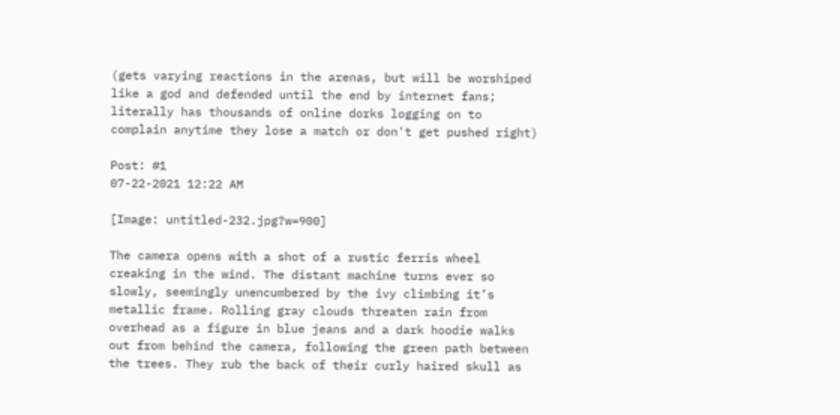(gets varying reactions in the arenas, but will be worshiped like a god and defended until the end by internet fans; literally has thousands of online dorks logging on to complain anytime they lose a match or don't get pushed right)

Post: #1
07-22-2021 12:22 AM

[Image: untitled-232.jpg?w=900]

The camera opens with a shot of a rustic ferris wheel creaking in the wind. The distant machine turns ever so slowly, seemingly unencumbered by the ivy climbing it’s metallic frame. Rolling gray clouds threaten rain from overhead as a figure in blue jeans and a dark hoodie walks out from behind the camera, following the green path between the trees. They rub the back of their curly haired skull as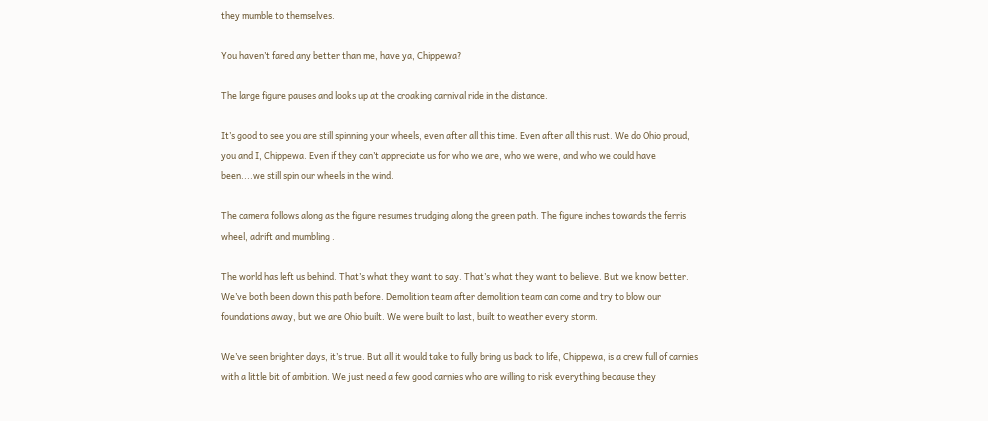they mumble to themselves.

You haven’t fared any better than me, have ya, Chippewa?

The large figure pauses and looks up at the croaking carnival ride in the distance.

It’s good to see you are still spinning your wheels, even after all this time. Even after all this rust. We do Ohio proud, you and I, Chippewa. Even if they can’t appreciate us for who we are, who we were, and who we could have been....we still spin our wheels in the wind.

The camera follows along as the figure resumes trudging along the green path. The figure inches towards the ferris wheel, adrift and mumbling .

The world has left us behind. That’s what they want to say. That’s what they want to believe. But we know better. We’ve both been down this path before. Demolition team after demolition team can come and try to blow our foundations away, but we are Ohio built. We were built to last, built to weather every storm.

We’ve seen brighter days, it’s true. But all it would take to fully bring us back to life, Chippewa, is a crew full of carnies with a little bit of ambition. We just need a few good carnies who are willing to risk everything because they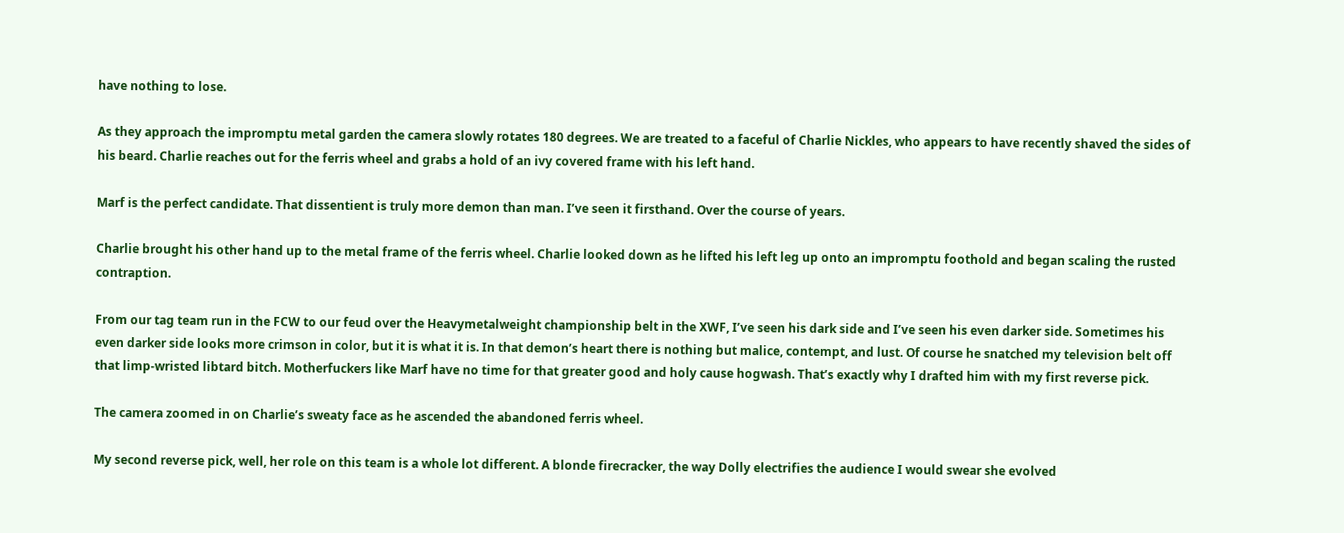have nothing to lose.

As they approach the impromptu metal garden the camera slowly rotates 180 degrees. We are treated to a faceful of Charlie Nickles, who appears to have recently shaved the sides of his beard. Charlie reaches out for the ferris wheel and grabs a hold of an ivy covered frame with his left hand.

Marf is the perfect candidate. That dissentient is truly more demon than man. I’ve seen it firsthand. Over the course of years.

Charlie brought his other hand up to the metal frame of the ferris wheel. Charlie looked down as he lifted his left leg up onto an impromptu foothold and began scaling the rusted contraption.

From our tag team run in the FCW to our feud over the Heavymetalweight championship belt in the XWF, I’ve seen his dark side and I’ve seen his even darker side. Sometimes his even darker side looks more crimson in color, but it is what it is. In that demon’s heart there is nothing but malice, contempt, and lust. Of course he snatched my television belt off that limp-wristed libtard bitch. Motherfuckers like Marf have no time for that greater good and holy cause hogwash. That’s exactly why I drafted him with my first reverse pick.

The camera zoomed in on Charlie’s sweaty face as he ascended the abandoned ferris wheel.

My second reverse pick, well, her role on this team is a whole lot different. A blonde firecracker, the way Dolly electrifies the audience I would swear she evolved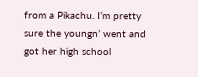from a Pikachu. I’m pretty sure the youngn’ went and got her high school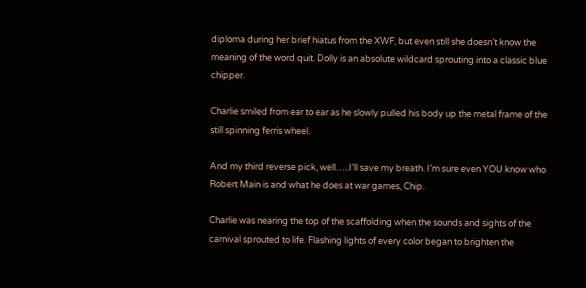diploma during her brief hiatus from the XWF, but even still she doesn’t know the meaning of the word quit. Dolly is an absolute wildcard sprouting into a classic blue chipper.

Charlie smiled from ear to ear as he slowly pulled his body up the metal frame of the still spinning ferris wheel.

And my third reverse pick, well…..I’ll save my breath. I’m sure even YOU know who Robert Main is and what he does at war games, Chip.

Charlie was nearing the top of the scaffolding when the sounds and sights of the carnival sprouted to life. Flashing lights of every color began to brighten the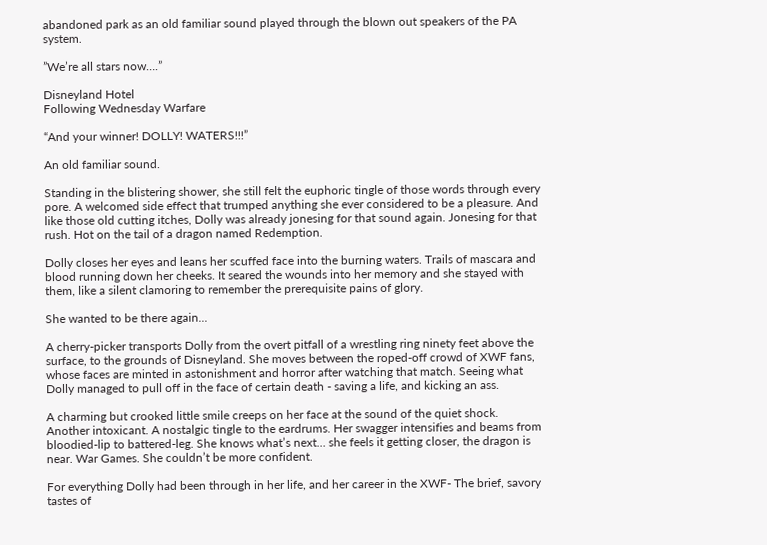abandoned park as an old familiar sound played through the blown out speakers of the PA system.

”We’re all stars now….”

Disneyland Hotel
Following Wednesday Warfare

“And your winner! DOLLY! WATERS!!!”

An old familiar sound.

Standing in the blistering shower, she still felt the euphoric tingle of those words through every pore. A welcomed side effect that trumped anything she ever considered to be a pleasure. And like those old cutting itches, Dolly was already jonesing for that sound again. Jonesing for that rush. Hot on the tail of a dragon named Redemption.

Dolly closes her eyes and leans her scuffed face into the burning waters. Trails of mascara and blood running down her cheeks. It seared the wounds into her memory and she stayed with them, like a silent clamoring to remember the prerequisite pains of glory.

She wanted to be there again...

A cherry-picker transports Dolly from the overt pitfall of a wrestling ring ninety feet above the surface, to the grounds of Disneyland. She moves between the roped-off crowd of XWF fans, whose faces are minted in astonishment and horror after watching that match. Seeing what Dolly managed to pull off in the face of certain death - saving a life, and kicking an ass.

A charming but crooked little smile creeps on her face at the sound of the quiet shock. Another intoxicant. A nostalgic tingle to the eardrums. Her swagger intensifies and beams from bloodied-lip to battered-leg. She knows what’s next… she feels it getting closer, the dragon is near. War Games. She couldn’t be more confident.

For everything Dolly had been through in her life, and her career in the XWF- The brief, savory tastes of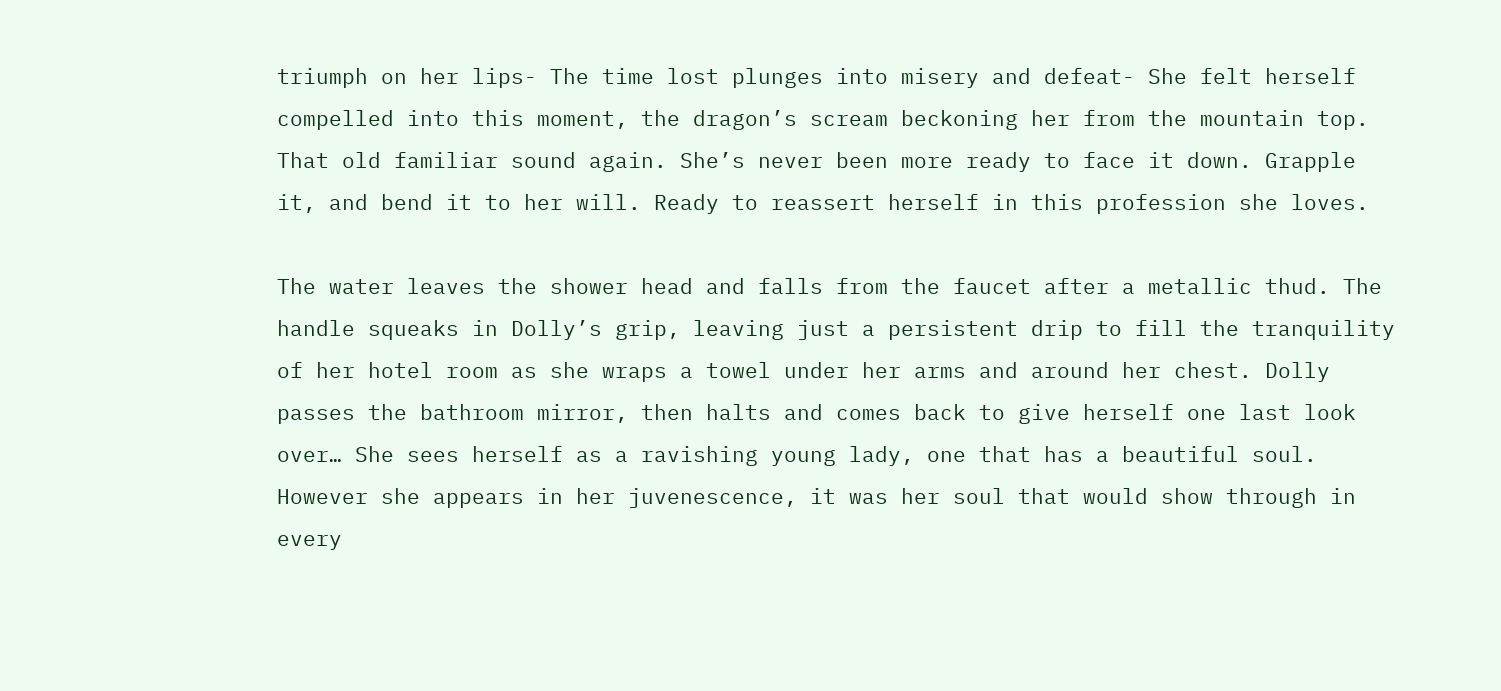triumph on her lips- The time lost plunges into misery and defeat- She felt herself compelled into this moment, the dragon’s scream beckoning her from the mountain top. That old familiar sound again. She’s never been more ready to face it down. Grapple it, and bend it to her will. Ready to reassert herself in this profession she loves.

The water leaves the shower head and falls from the faucet after a metallic thud. The handle squeaks in Dolly’s grip, leaving just a persistent drip to fill the tranquility of her hotel room as she wraps a towel under her arms and around her chest. Dolly passes the bathroom mirror, then halts and comes back to give herself one last look over… She sees herself as a ravishing young lady, one that has a beautiful soul. However she appears in her juvenescence, it was her soul that would show through in every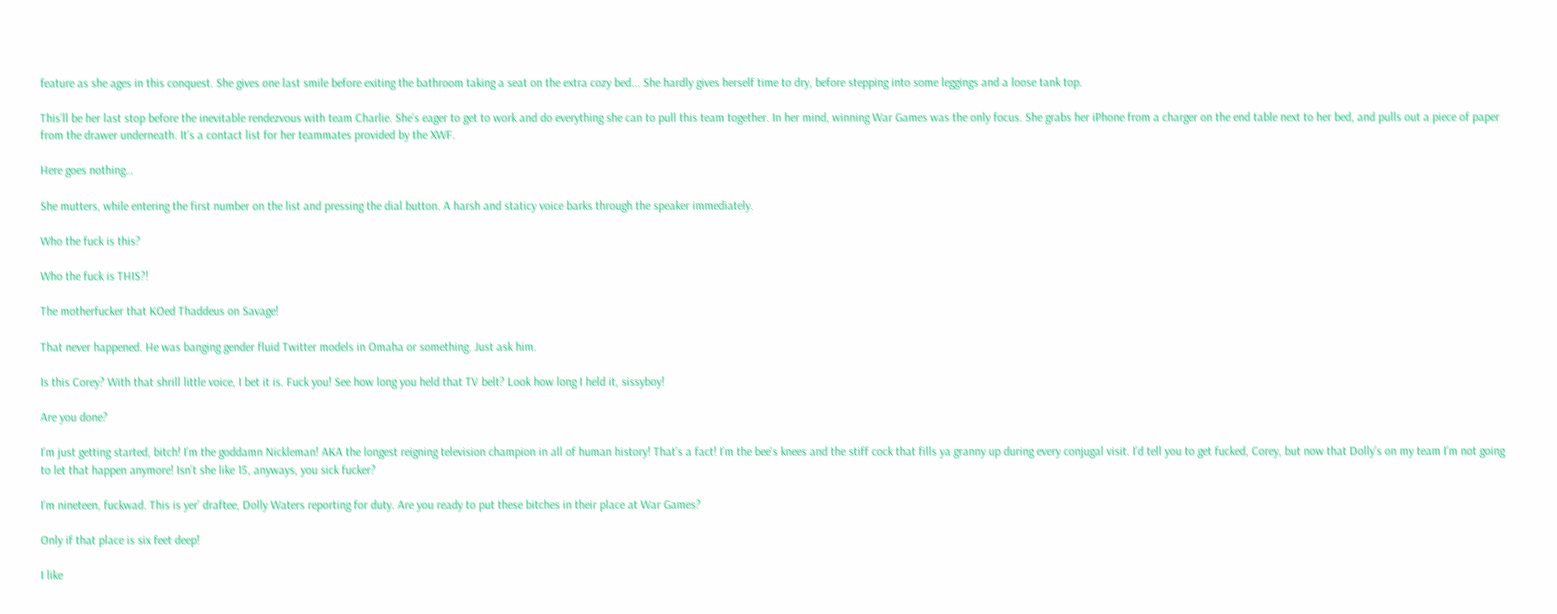feature as she ages in this conquest. She gives one last smile before exiting the bathroom taking a seat on the extra cozy bed... She hardly gives herself time to dry, before stepping into some leggings and a loose tank top.

This’ll be her last stop before the inevitable rendezvous with team Charlie. She’s eager to get to work and do everything she can to pull this team together. In her mind, winning War Games was the only focus. She grabs her iPhone from a charger on the end table next to her bed, and pulls out a piece of paper from the drawer underneath. It’s a contact list for her teammates provided by the XWF.

Here goes nothing…

She mutters, while entering the first number on the list and pressing the dial button. A harsh and staticy voice barks through the speaker immediately.

Who the fuck is this?

Who the fuck is THIS?!

The motherfucker that KOed Thaddeus on Savage!

That never happened. He was banging gender fluid Twitter models in Omaha or something. Just ask him.

Is this Corey? With that shrill little voice, I bet it is. Fuck you! See how long you held that TV belt? Look how long I held it, sissyboy!

Are you done?

I’m just getting started, bitch! I’m the goddamn Nickleman! AKA the longest reigning television champion in all of human history! That’s a fact! I’m the bee's knees and the stiff cock that fills ya granny up during every conjugal visit. I’d tell you to get fucked, Corey, but now that Dolly’s on my team I’m not going to let that happen anymore! Isn’t she like 15, anyways, you sick fucker?

I’m nineteen, fuckwad. This is yer’ draftee, Dolly Waters reporting for duty. Are you ready to put these bitches in their place at War Games?

Only if that place is six feet deep!

I like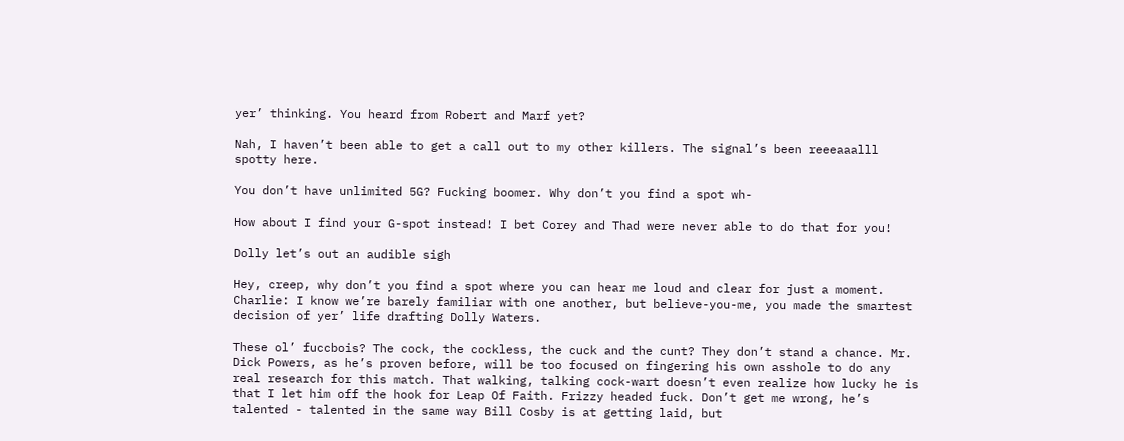yer’ thinking. You heard from Robert and Marf yet?

Nah, I haven’t been able to get a call out to my other killers. The signal’s been reeeaaalll spotty here.

You don’t have unlimited 5G? Fucking boomer. Why don’t you find a spot wh-

How about I find your G-spot instead! I bet Corey and Thad were never able to do that for you!

Dolly let’s out an audible sigh

Hey, creep, why don’t you find a spot where you can hear me loud and clear for just a moment. Charlie: I know we’re barely familiar with one another, but believe-you-me, you made the smartest decision of yer’ life drafting Dolly Waters.

These ol’ fuccbois? The cock, the cockless, the cuck and the cunt? They don’t stand a chance. Mr. Dick Powers, as he’s proven before, will be too focused on fingering his own asshole to do any real research for this match. That walking, talking cock-wart doesn’t even realize how lucky he is that I let him off the hook for Leap Of Faith. Frizzy headed fuck. Don’t get me wrong, he’s talented - talented in the same way Bill Cosby is at getting laid, but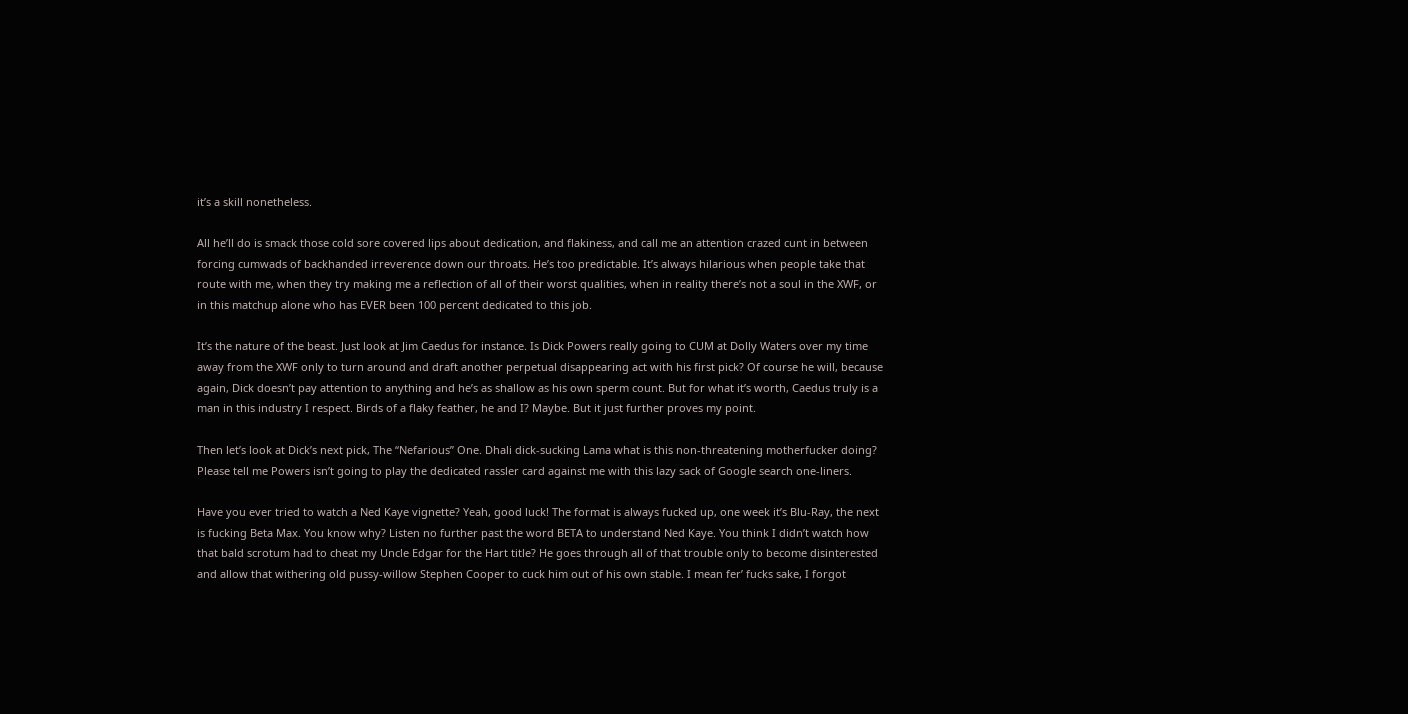it’s a skill nonetheless.

All he’ll do is smack those cold sore covered lips about dedication, and flakiness, and call me an attention crazed cunt in between forcing cumwads of backhanded irreverence down our throats. He’s too predictable. It’s always hilarious when people take that route with me, when they try making me a reflection of all of their worst qualities, when in reality there’s not a soul in the XWF, or in this matchup alone who has EVER been 100 percent dedicated to this job.

It’s the nature of the beast. Just look at Jim Caedus for instance. Is Dick Powers really going to CUM at Dolly Waters over my time away from the XWF only to turn around and draft another perpetual disappearing act with his first pick? Of course he will, because again, Dick doesn’t pay attention to anything and he’s as shallow as his own sperm count. But for what it’s worth, Caedus truly is a man in this industry I respect. Birds of a flaky feather, he and I? Maybe. But it just further proves my point.

Then let’s look at Dick’s next pick, The “Nefarious” One. Dhali dick-sucking Lama what is this non-threatening motherfucker doing? Please tell me Powers isn’t going to play the dedicated rassler card against me with this lazy sack of Google search one-liners.

Have you ever tried to watch a Ned Kaye vignette? Yeah, good luck! The format is always fucked up, one week it’s Blu-Ray, the next is fucking Beta Max. You know why? Listen no further past the word BETA to understand Ned Kaye. You think I didn’t watch how that bald scrotum had to cheat my Uncle Edgar for the Hart title? He goes through all of that trouble only to become disinterested and allow that withering old pussy-willow Stephen Cooper to cuck him out of his own stable. I mean fer’ fucks sake, I forgot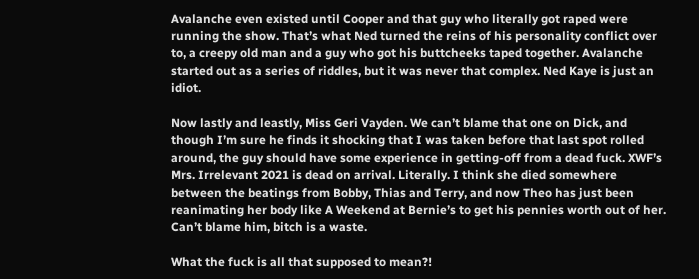Avalanche even existed until Cooper and that guy who literally got raped were running the show. That’s what Ned turned the reins of his personality conflict over to, a creepy old man and a guy who got his buttcheeks taped together. Avalanche started out as a series of riddles, but it was never that complex. Ned Kaye is just an idiot.

Now lastly and leastly, Miss Geri Vayden. We can’t blame that one on Dick, and though I’m sure he finds it shocking that I was taken before that last spot rolled around, the guy should have some experience in getting-off from a dead fuck. XWF’s Mrs. Irrelevant 2021 is dead on arrival. Literally. I think she died somewhere between the beatings from Bobby, Thias and Terry, and now Theo has just been reanimating her body like A Weekend at Bernie’s to get his pennies worth out of her. Can’t blame him, bitch is a waste.

What the fuck is all that supposed to mean?!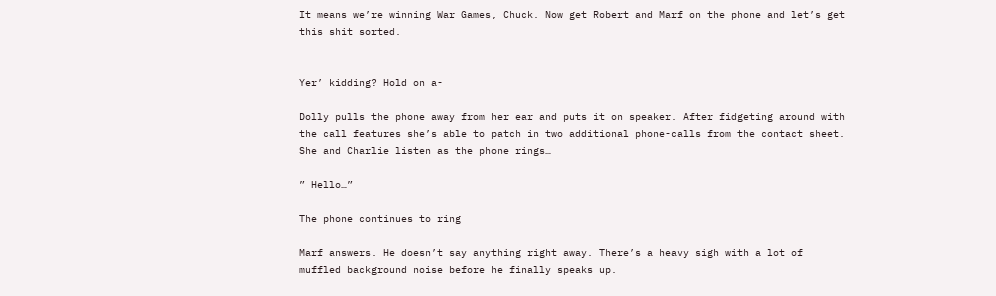It means we’re winning War Games, Chuck. Now get Robert and Marf on the phone and let’s get this shit sorted.


Yer’ kidding? Hold on a-

Dolly pulls the phone away from her ear and puts it on speaker. After fidgeting around with the call features she’s able to patch in two additional phone-calls from the contact sheet. She and Charlie listen as the phone rings…

” Hello…”

The phone continues to ring

Marf answers. He doesn’t say anything right away. There’s a heavy sigh with a lot of muffled background noise before he finally speaks up.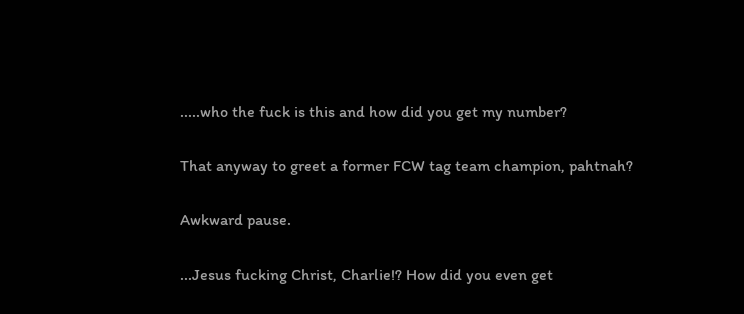.....who the fuck is this and how did you get my number?

That anyway to greet a former FCW tag team champion, pahtnah?

Awkward pause.

...Jesus fucking Christ, Charlie!? How did you even get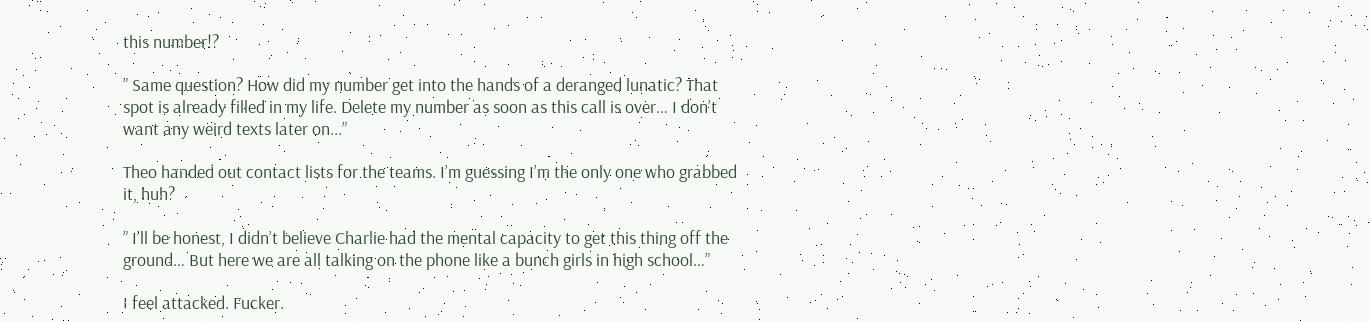this number!?

” Same question? How did my number get into the hands of a deranged lunatic? That spot is already filled in my life. Delete my number as soon as this call is over… I don’t want any weird texts later on...”

Theo handed out contact lists for the teams. I’m guessing I’m the only one who grabbed it, huh?

” I’ll be honest, I didn’t believe Charlie had the mental capacity to get this thing off the ground… But here we are all talking on the phone like a bunch girls in high school…”

I feel attacked. Fucker.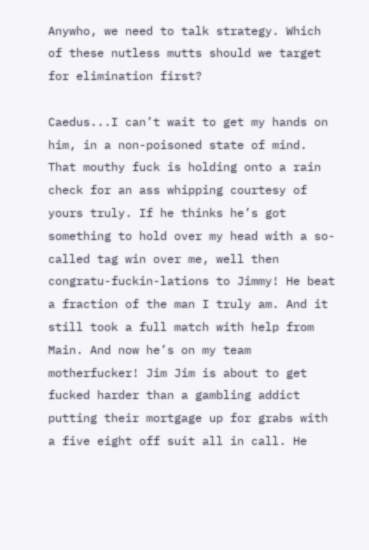Anywho, we need to talk strategy. Which of these nutless mutts should we target for elimination first?

Caedus...I can’t wait to get my hands on him, in a non-poisoned state of mind. That mouthy fuck is holding onto a rain check for an ass whipping courtesy of yours truly. If he thinks he’s got something to hold over my head with a so-called tag win over me, well then congratu-fuckin-lations to Jimmy! He beat a fraction of the man I truly am. And it still took a full match with help from Main. And now he’s on my team motherfucker! Jim Jim is about to get fucked harder than a gambling addict putting their mortgage up for grabs with a five eight off suit all in call. He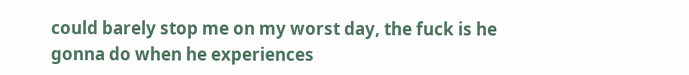could barely stop me on my worst day, the fuck is he gonna do when he experiences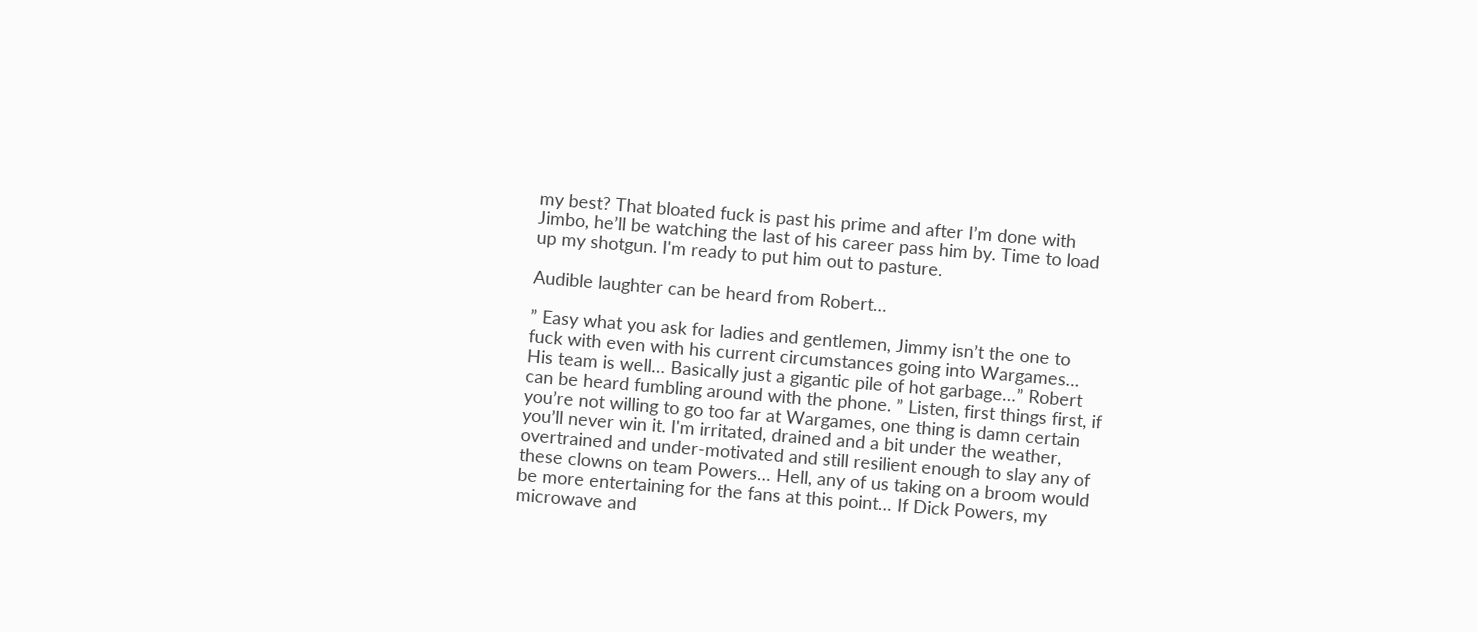my best? That bloated fuck is past his prime and after I’m done with Jimbo, he’ll be watching the last of his career pass him by. Time to load up my shotgun. I'm ready to put him out to pasture.

Audible laughter can be heard from Robert…

” Easy what you ask for ladies and gentlemen, Jimmy isn’t the one to fuck with even with his current circumstances going into Wargames… His team is well… Basically just a gigantic pile of hot garbage…” Robert can be heard fumbling around with the phone. ” Listen, first things first, if you’re not willing to go too far at Wargames, one thing is damn certain you’ll never win it. I'm irritated, drained and a bit under the weather, overtrained and under-motivated and still resilient enough to slay any of these clowns on team Powers… Hell, any of us taking on a broom would be more entertaining for the fans at this point… If Dick Powers, my microwave and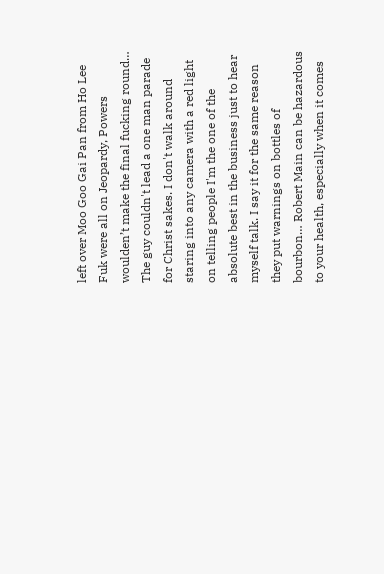left over Moo Goo Gai Pan from Ho Lee Fuk were all on Jeopardy, Powers woulden’t make the final fucking round… The guy couldn't lead a one man parade for Christ sakes. I don't walk around staring into any camera with a red light on telling people I'm the one of the absolute best in the business just to hear myself talk. I say it for the same reason they put warnings on bottles of bourbon… Robert Main can be hazardous to your health, especially when it comes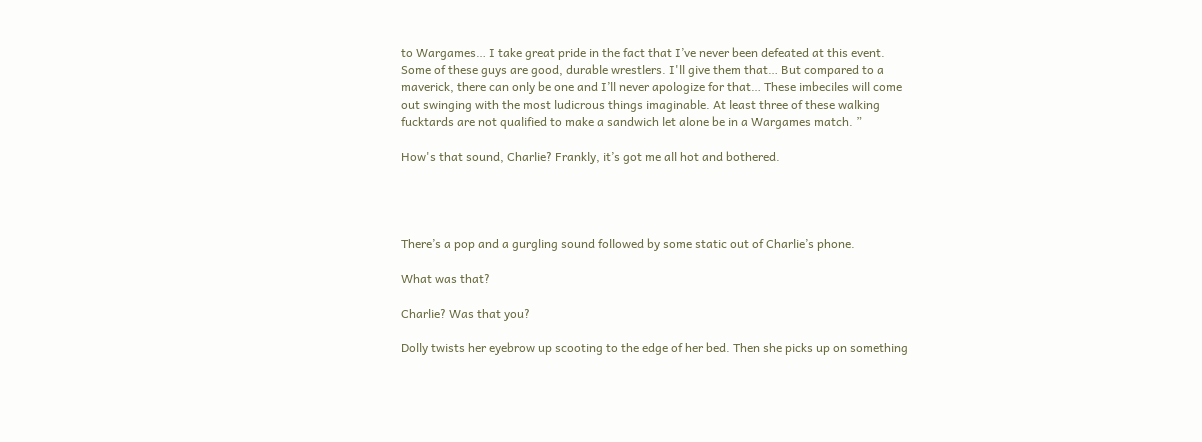to Wargames… I take great pride in the fact that I’ve never been defeated at this event. Some of these guys are good, durable wrestlers. I'll give them that… But compared to a maverick, there can only be one and I’ll never apologize for that… These imbeciles will come out swinging with the most ludicrous things imaginable. At least three of these walking fucktards are not qualified to make a sandwich let alone be in a Wargames match. ”

How's that sound, Charlie? Frankly, it’s got me all hot and bothered.




There’s a pop and a gurgling sound followed by some static out of Charlie’s phone.

What was that?

Charlie? Was that you?

Dolly twists her eyebrow up scooting to the edge of her bed. Then she picks up on something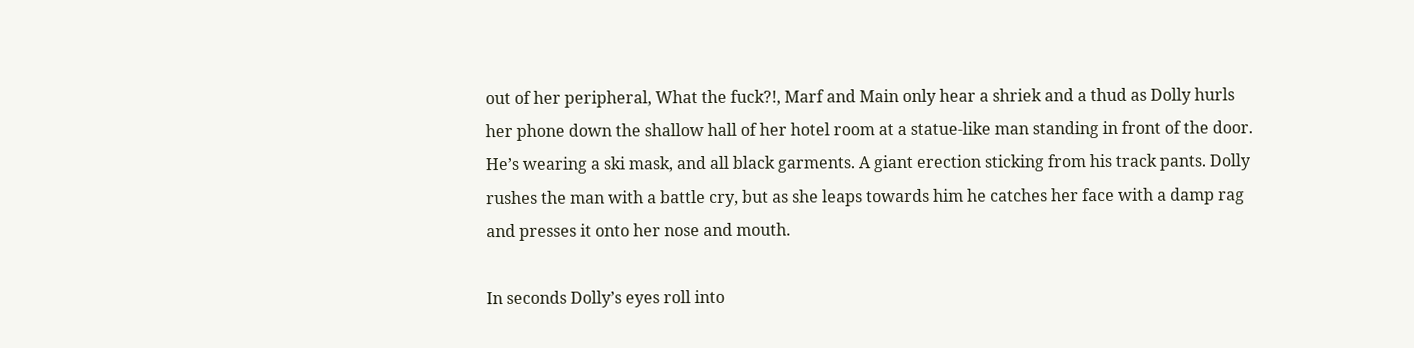out of her peripheral, What the fuck?!, Marf and Main only hear a shriek and a thud as Dolly hurls her phone down the shallow hall of her hotel room at a statue-like man standing in front of the door. He’s wearing a ski mask, and all black garments. A giant erection sticking from his track pants. Dolly rushes the man with a battle cry, but as she leaps towards him he catches her face with a damp rag and presses it onto her nose and mouth.

In seconds Dolly’s eyes roll into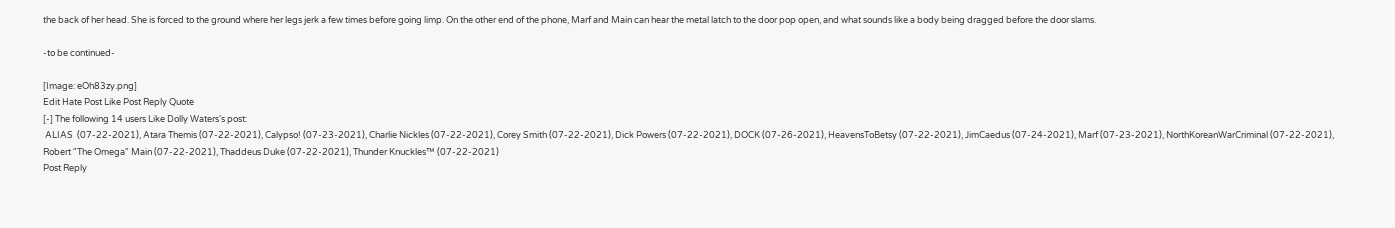the back of her head. She is forced to the ground where her legs jerk a few times before going limp. On the other end of the phone, Marf and Main can hear the metal latch to the door pop open, and what sounds like a body being dragged before the door slams.

-to be continued-

[Image: eOh83zy.png]
Edit Hate Post Like Post Reply Quote
[-] The following 14 users Like Dolly Waters's post:
 ALIAS  (07-22-2021), Atara Themis (07-22-2021), Calypso! (07-23-2021), Charlie Nickles (07-22-2021), Corey Smith (07-22-2021), Dick Powers (07-22-2021), DOCK (07-26-2021), HeavensToBetsy (07-22-2021), JimCaedus (07-24-2021), Marf (07-23-2021), NorthKoreanWarCriminal (07-22-2021), Robert "The Omega" Main (07-22-2021), Thaddeus Duke (07-22-2021), Thunder Knuckles™ (07-22-2021)
Post Reply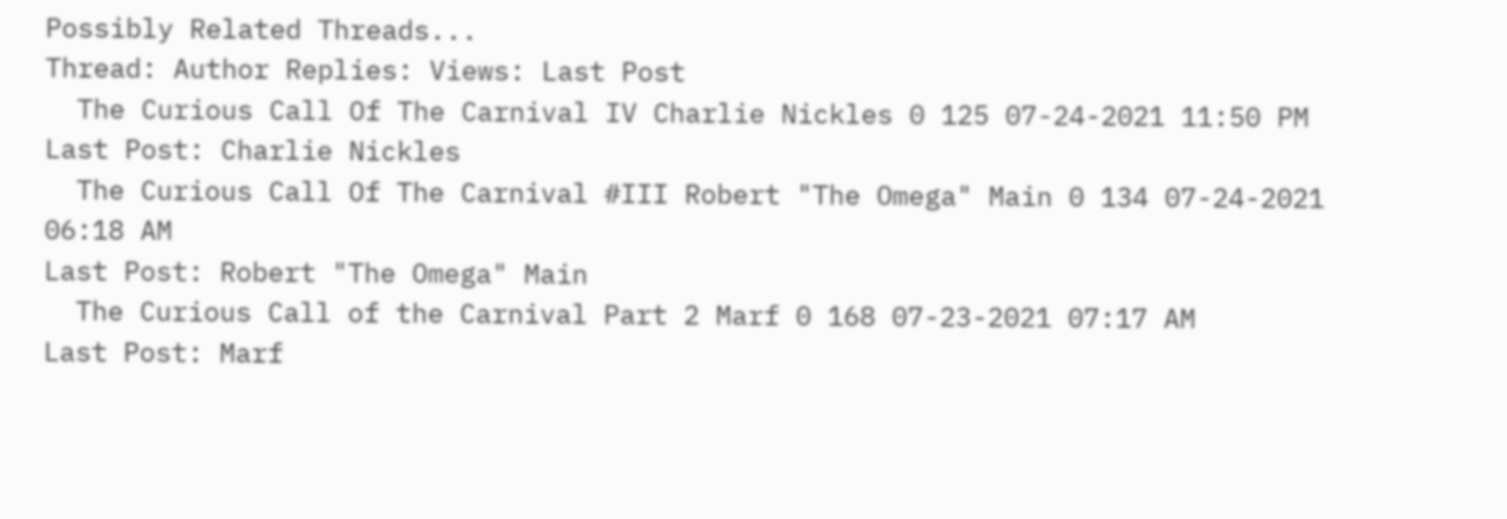Possibly Related Threads...
Thread: Author Replies: Views: Last Post
  The Curious Call Of The Carnival IV Charlie Nickles 0 125 07-24-2021 11:50 PM
Last Post: Charlie Nickles
  The Curious Call Of The Carnival #III Robert "The Omega" Main 0 134 07-24-2021 06:18 AM
Last Post: Robert "The Omega" Main
  The Curious Call of the Carnival Part 2 Marf 0 168 07-23-2021 07:17 AM
Last Post: Marf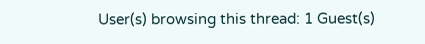User(s) browsing this thread: 1 Guest(s)